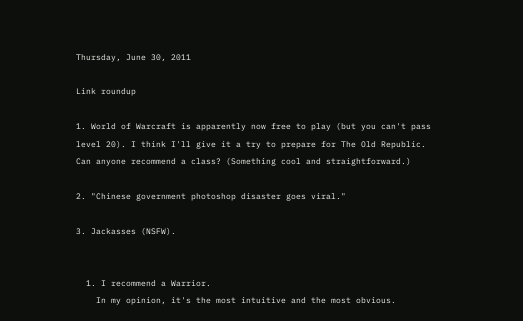Thursday, June 30, 2011

Link roundup

1. World of Warcraft is apparently now free to play (but you can't pass level 20). I think I'll give it a try to prepare for The Old Republic. Can anyone recommend a class? (Something cool and straightforward.)

2. "Chinese government photoshop disaster goes viral."

3. Jackasses (NSFW).


  1. I recommend a Warrior.
    In my opinion, it's the most intuitive and the most obvious.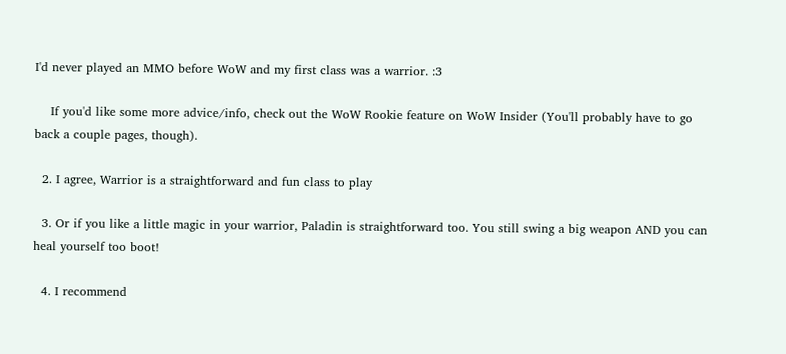I'd never played an MMO before WoW and my first class was a warrior. :3

    If you'd like some more advice/info, check out the WoW Rookie feature on WoW Insider (You'll probably have to go back a couple pages, though).

  2. I agree, Warrior is a straightforward and fun class to play

  3. Or if you like a little magic in your warrior, Paladin is straightforward too. You still swing a big weapon AND you can heal yourself too boot!

  4. I recommend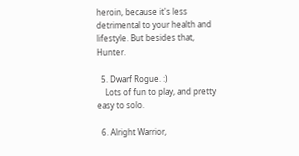heroin, because it's less detrimental to your health and lifestyle. But besides that, Hunter.

  5. Dwarf Rogue. :)
    Lots of fun to play, and pretty easy to solo.

  6. Alright Warrior,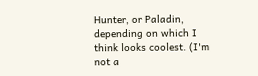Hunter, or Paladin, depending on which I think looks coolest. (I'm not a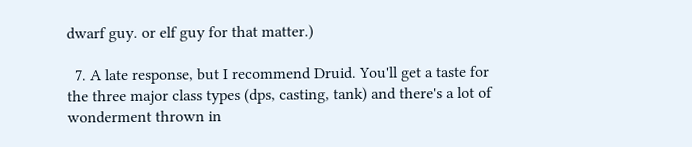dwarf guy. or elf guy for that matter.)

  7. A late response, but I recommend Druid. You'll get a taste for the three major class types (dps, casting, tank) and there's a lot of wonderment thrown in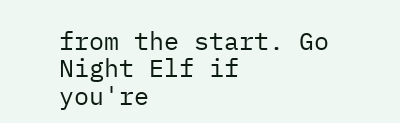from the start. Go Night Elf if you're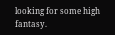looking for some high fantasy.